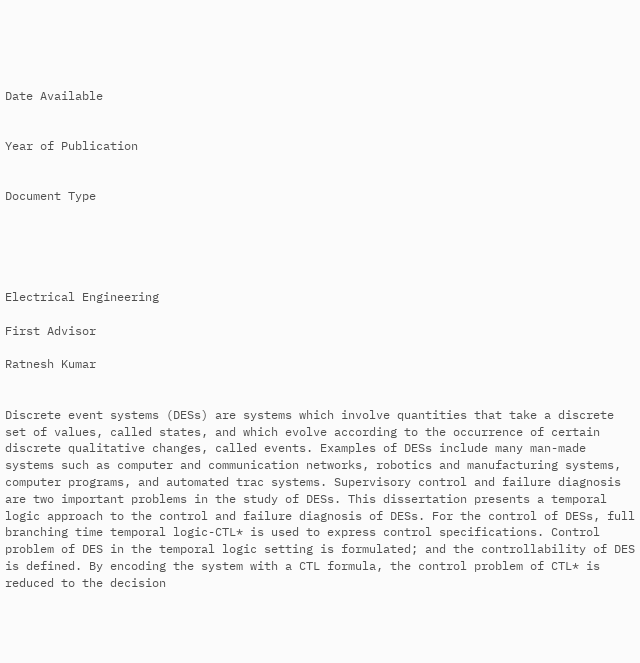Date Available


Year of Publication


Document Type





Electrical Engineering

First Advisor

Ratnesh Kumar


Discrete event systems (DESs) are systems which involve quantities that take a discrete set of values, called states, and which evolve according to the occurrence of certain discrete qualitative changes, called events. Examples of DESs include many man-made systems such as computer and communication networks, robotics and manufacturing systems, computer programs, and automated trac systems. Supervisory control and failure diagnosis are two important problems in the study of DESs. This dissertation presents a temporal logic approach to the control and failure diagnosis of DESs. For the control of DESs, full branching time temporal logic-CTL* is used to express control specifications. Control problem of DES in the temporal logic setting is formulated; and the controllability of DES is defined. By encoding the system with a CTL formula, the control problem of CTL* is reduced to the decision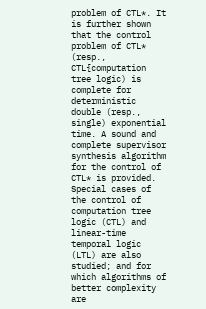problem of CTL*. It is further shown that the control problem of CTL* (resp., CTL{computation tree logic) is complete for deterministic double (resp., single) exponential time. A sound and complete supervisor synthesis algorithm for the control of CTL* is provided. Special cases of the control of computation tree logic (CTL) and linear-time temporal logic (LTL) are also studied; and for which algorithms of better complexity are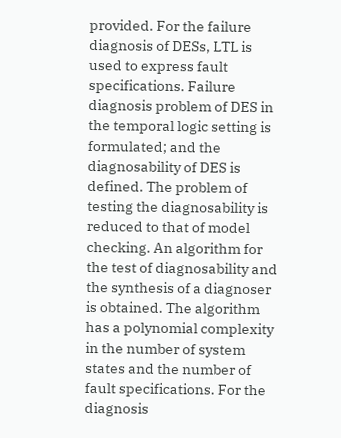provided. For the failure diagnosis of DESs, LTL is used to express fault specifications. Failure diagnosis problem of DES in the temporal logic setting is formulated; and the diagnosability of DES is defined. The problem of testing the diagnosability is reduced to that of model checking. An algorithm for the test of diagnosability and the synthesis of a diagnoser is obtained. The algorithm has a polynomial complexity in the number of system states and the number of fault specifications. For the diagnosis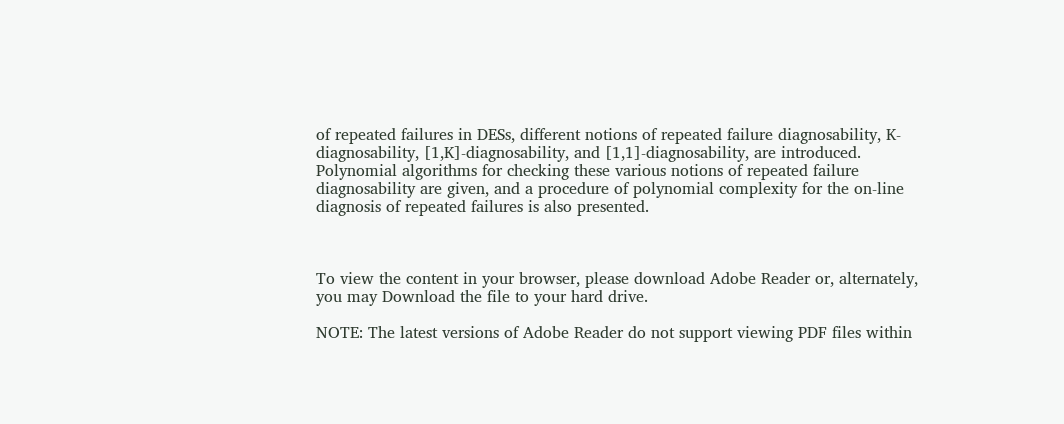of repeated failures in DESs, different notions of repeated failure diagnosability, K-diagnosability, [1,K]-diagnosability, and [1,1]-diagnosability, are introduced. Polynomial algorithms for checking these various notions of repeated failure diagnosability are given, and a procedure of polynomial complexity for the on-line diagnosis of repeated failures is also presented.



To view the content in your browser, please download Adobe Reader or, alternately,
you may Download the file to your hard drive.

NOTE: The latest versions of Adobe Reader do not support viewing PDF files within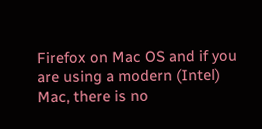Firefox on Mac OS and if you are using a modern (Intel) Mac, there is no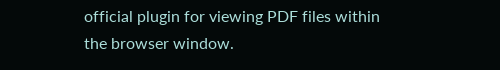official plugin for viewing PDF files within the browser window.